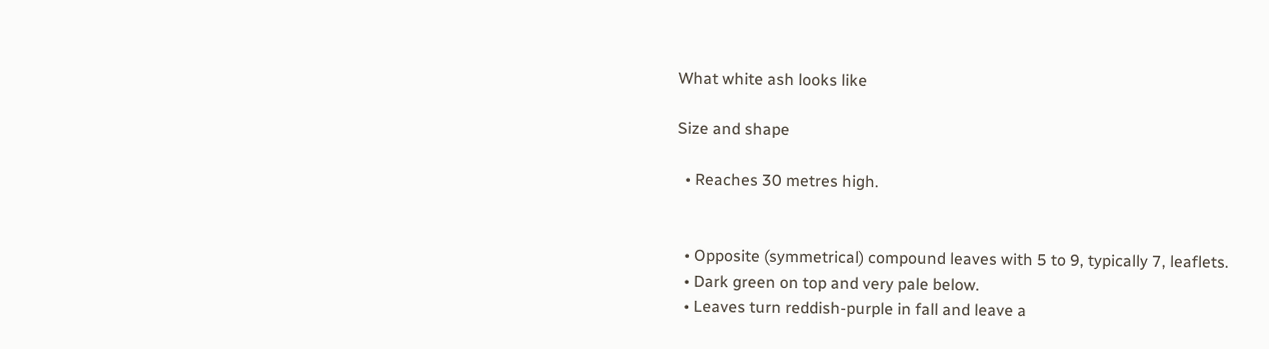What white ash looks like

Size and shape

  • Reaches 30 metres high.


  • Opposite (symmetrical) compound leaves with 5 to 9, typically 7, leaflets.
  • Dark green on top and very pale below.
  • Leaves turn reddish-purple in fall and leave a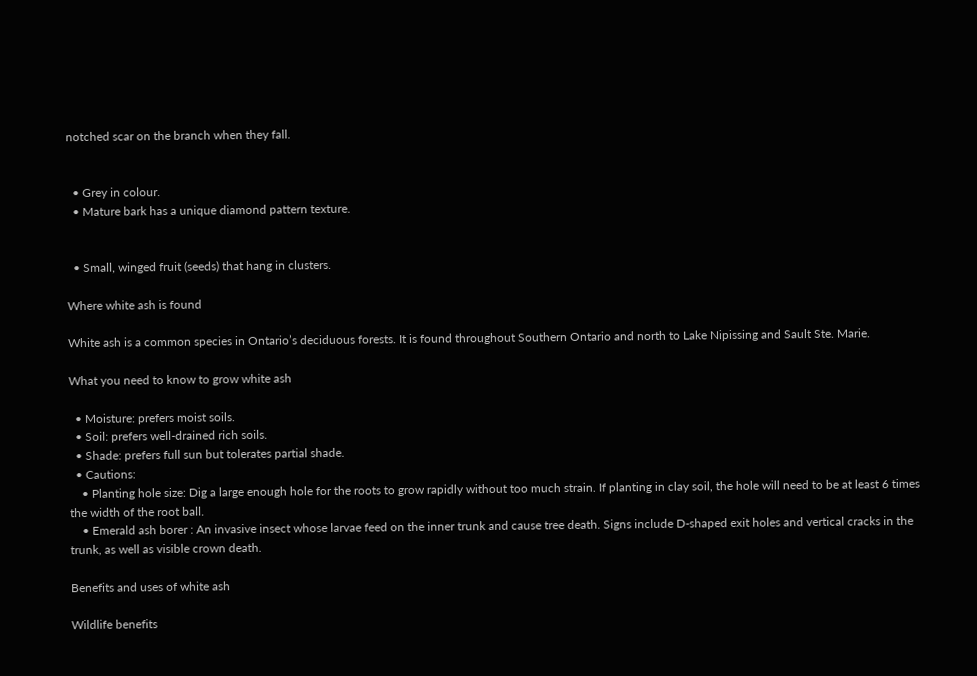notched scar on the branch when they fall.


  • Grey in colour.
  • Mature bark has a unique diamond pattern texture.


  • Small, winged fruit (seeds) that hang in clusters.

Where white ash is found

White ash is a common species in Ontario’s deciduous forests. It is found throughout Southern Ontario and north to Lake Nipissing and Sault Ste. Marie.

What you need to know to grow white ash

  • Moisture: prefers moist soils.
  • Soil: prefers well-drained rich soils.
  • Shade: prefers full sun but tolerates partial shade.
  • Cautions:
    • Planting hole size: Dig a large enough hole for the roots to grow rapidly without too much strain. If planting in clay soil, the hole will need to be at least 6 times the width of the root ball.
    • Emerald ash borer : An invasive insect whose larvae feed on the inner trunk and cause tree death. Signs include D-shaped exit holes and vertical cracks in the trunk, as well as visible crown death.

Benefits and uses of white ash

Wildlife benefits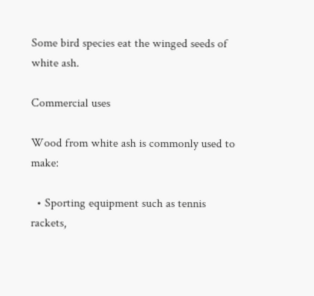Some bird species eat the winged seeds of white ash.

Commercial uses

Wood from white ash is commonly used to make:

  • Sporting equipment such as tennis rackets,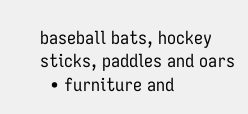baseball bats, hockey sticks, paddles and oars
  • furniture and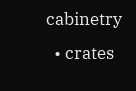cabinetry
  • crates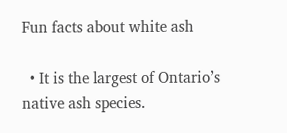Fun facts about white ash

  • It is the largest of Ontario’s native ash species.